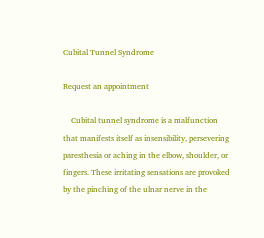Cubital Tunnel Syndrome

Request an appointment

    Cubital tunnel syndrome is a malfunction that manifests itself as insensibility, persevering paresthesia or aching in the elbow, shoulder, or fingers. These irritating sensations are provoked by the pinching of the ulnar nerve in the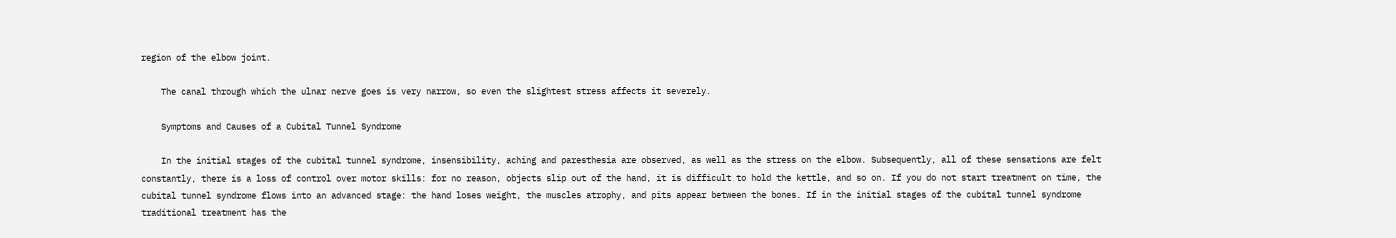region of the elbow joint.

    The canal through which the ulnar nerve goes is very narrow, so even the slightest stress affects it severely.

    Symptoms and Causes of a Cubital Tunnel Syndrome

    In the initial stages of the cubital tunnel syndrome, insensibility, aching and paresthesia are observed, as well as the stress on the elbow. Subsequently, all of these sensations are felt constantly, there is a loss of control over motor skills: for no reason, objects slip out of the hand, it is difficult to hold the kettle, and so on. If you do not start treatment on time, the cubital tunnel syndrome flows into an advanced stage: the hand loses weight, the muscles atrophy, and pits appear between the bones. If in the initial stages of the cubital tunnel syndrome traditional treatment has the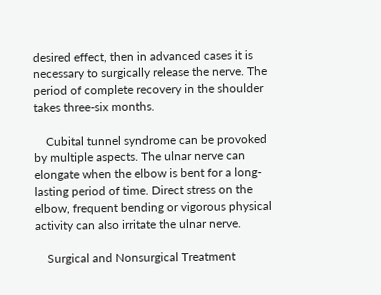desired effect, then in advanced cases it is necessary to surgically release the nerve. The period of complete recovery in the shoulder takes three-six months.

    Cubital tunnel syndrome can be provoked by multiple aspects. The ulnar nerve can elongate when the elbow is bent for a long-lasting period of time. Direct stress on the elbow, frequent bending or vigorous physical activity can also irritate the ulnar nerve.

    Surgical and Nonsurgical Treatment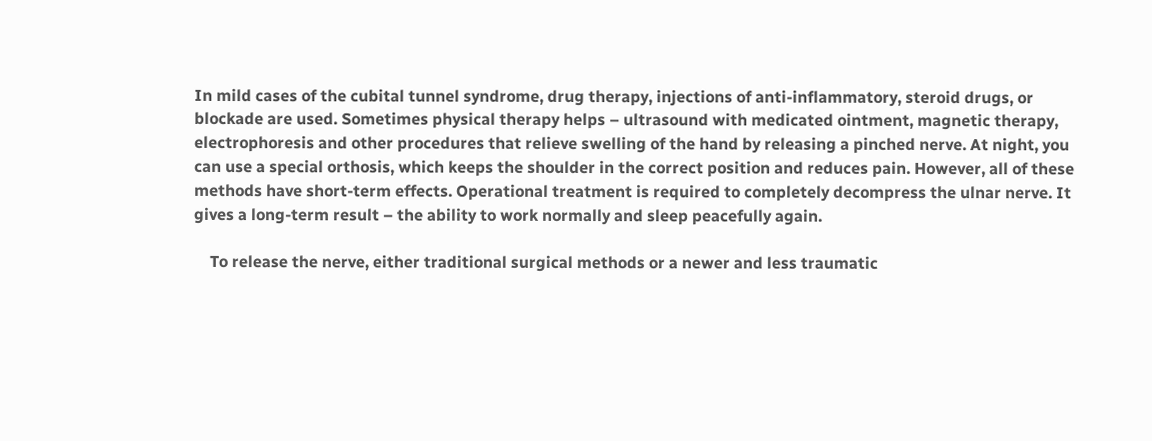In mild cases of the cubital tunnel syndrome, drug therapy, injections of anti-inflammatory, steroid drugs, or blockade are used. Sometimes physical therapy helps – ultrasound with medicated ointment, magnetic therapy, electrophoresis and other procedures that relieve swelling of the hand by releasing a pinched nerve. At night, you can use a special orthosis, which keeps the shoulder in the correct position and reduces pain. However, all of these methods have short-term effects. Operational treatment is required to completely decompress the ulnar nerve. It gives a long-term result – the ability to work normally and sleep peacefully again.

    To release the nerve, either traditional surgical methods or a newer and less traumatic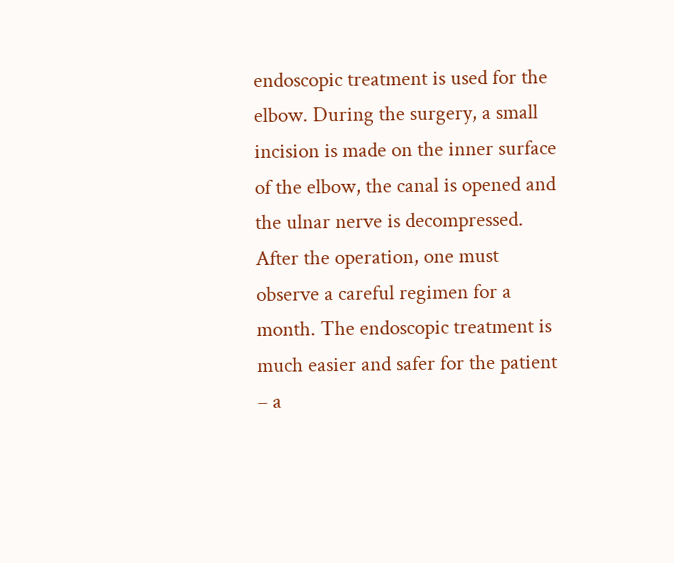endoscopic treatment is used for the elbow. During the surgery, a small incision is made on the inner surface of the elbow, the canal is opened and the ulnar nerve is decompressed. After the operation, one must observe a careful regimen for a month. The endoscopic treatment is much easier and safer for the patient – a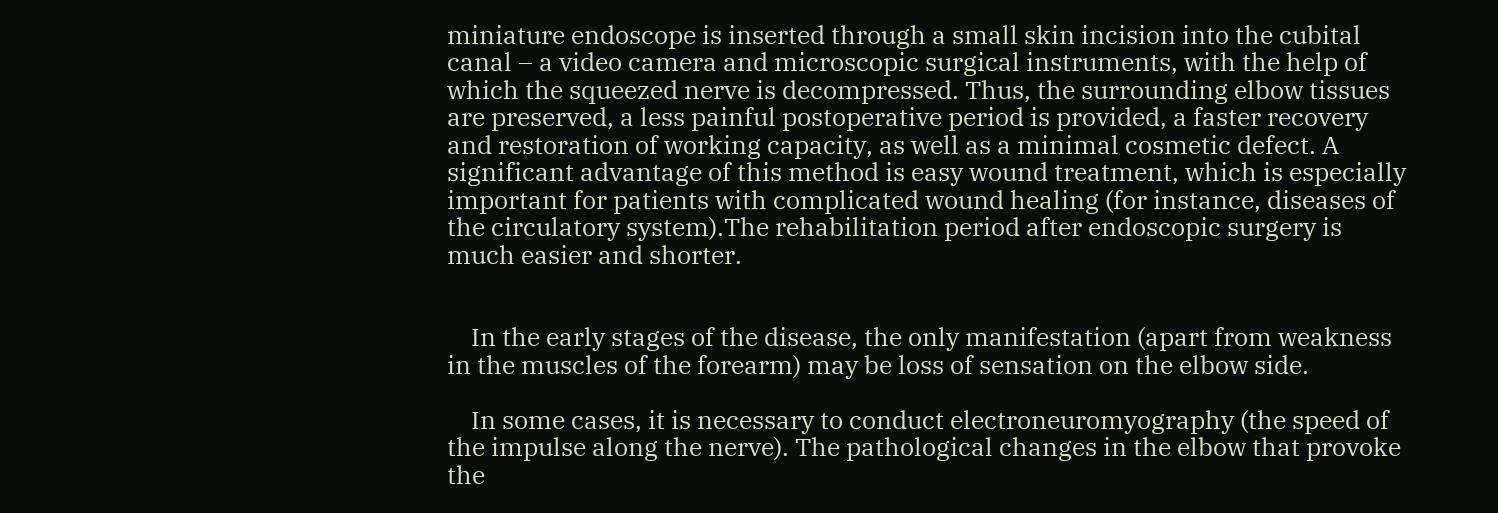miniature endoscope is inserted through a small skin incision into the cubital canal – a video camera and microscopic surgical instruments, with the help of which the squeezed nerve is decompressed. Thus, the surrounding elbow tissues are preserved, a less painful postoperative period is provided, a faster recovery and restoration of working capacity, as well as a minimal cosmetic defect. A significant advantage of this method is easy wound treatment, which is especially important for patients with complicated wound healing (for instance, diseases of the circulatory system).The rehabilitation period after endoscopic surgery is much easier and shorter.


    In the early stages of the disease, the only manifestation (apart from weakness in the muscles of the forearm) may be loss of sensation on the elbow side.

    In some cases, it is necessary to conduct electroneuromyography (the speed of the impulse along the nerve). The pathological changes in the elbow that provoke the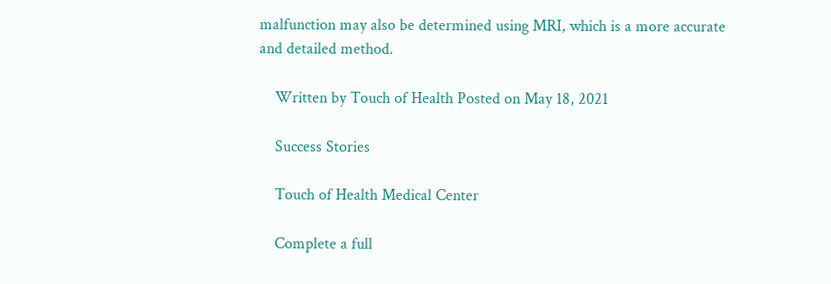malfunction may also be determined using MRI, which is a more accurate and detailed method.

    Written by Touch of Health Posted on May 18, 2021

    Success Stories

    Touch of Health Medical Center

    Complete a full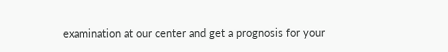examination at our center and get a prognosis for your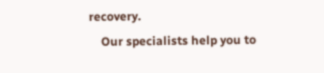recovery.
    Our specialists help you to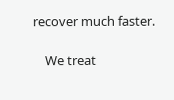recover much faster.

    We treat